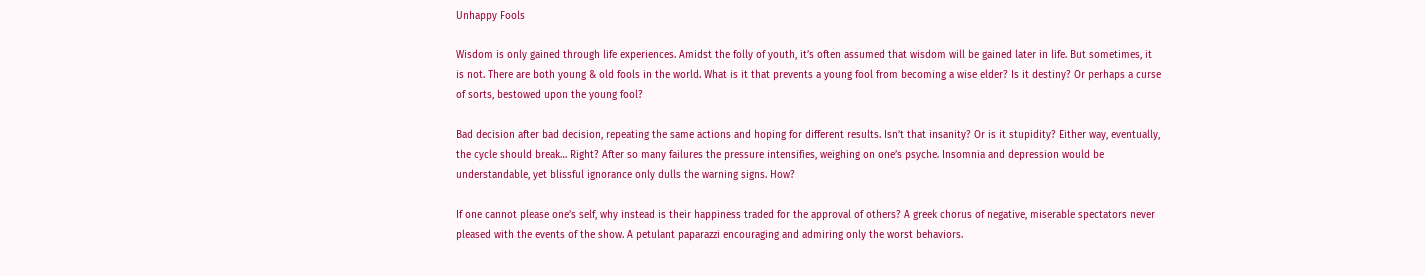Unhappy Fools

Wisdom is only gained through life experiences. Amidst the folly of youth, it’s often assumed that wisdom will be gained later in life. But sometimes, it is not. There are both young & old fools in the world. What is it that prevents a young fool from becoming a wise elder? Is it destiny? Or perhaps a curse of sorts, bestowed upon the young fool?

Bad decision after bad decision, repeating the same actions and hoping for different results. Isn’t that insanity? Or is it stupidity? Either way, eventually, the cycle should break… Right? After so many failures the pressure intensifies, weighing on one’s psyche. Insomnia and depression would be understandable, yet blissful ignorance only dulls the warning signs. How?

If one cannot please one’s self, why instead is their happiness traded for the approval of others? A greek chorus of negative, miserable spectators never pleased with the events of the show. A petulant paparazzi encouraging and admiring only the worst behaviors.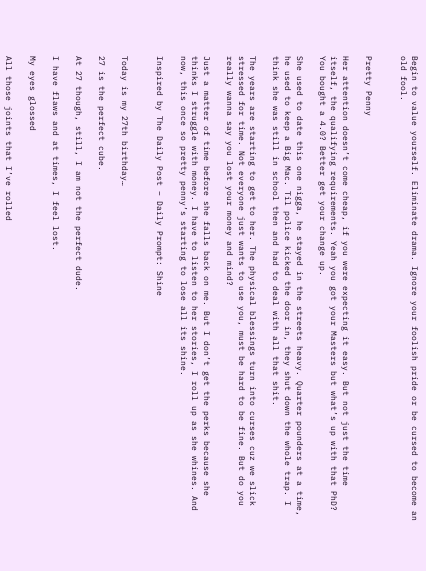Begin to value yourself. Eliminate drama. Ignore your foolish pride or be cursed to become an old fool.


Pretty Penny

Her attention doesn’t come cheap, if you were expecting it easy. But not just the time itself, the qualifying requirements. Yeah you got your Masters but what’s up with that PhD? You bought a 4.0? Better get your change up.

She used to date this one nigga, he stayed in the streets heavy. Quarter pounders at a time, he used to keep a Big Mac. Til police kicked the door in, they shut down the whole trap. I think she was still in school then and had to deal with all that shit.

The years are starting to get to her. The physical blessings turn into curses cuz we slick stressed for time. Not everyone just wants to use you, must be hard to be fine. But do you really wanna say you lost your money and mind?

Just a matter of time before she falls back on me. But I don’t get the perks because she thinks I struggle with money. I have to listen to her stories, I roll up as she whines. And now, this once so pretty penny’s starting to lose all its shine.

Inspired by The Daily Post – Daily Prompt: Shine


Today is my 27th birthday…

27 is the perfect cube.

At 27 though, still, I am not the perfect dude.

I have flaws and at times, I feel lost.

My eyes glossed

All those joints that I’ve rolled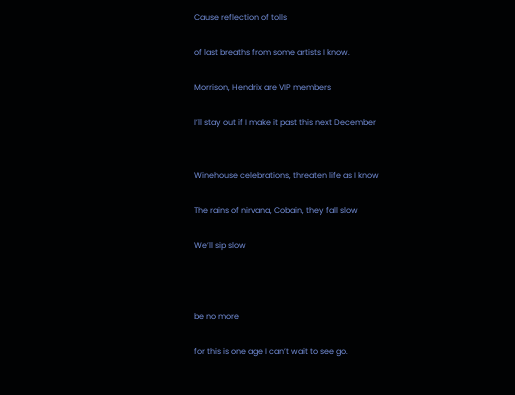Cause reflection of tolls

of last breaths from some artists I know.

Morrison, Hendrix are VIP members

I’ll stay out if I make it past this next December


Winehouse celebrations, threaten life as I know

The rains of nirvana, Cobain, they fall slow

We’ll sip slow



be no more

for this is one age I can’t wait to see go.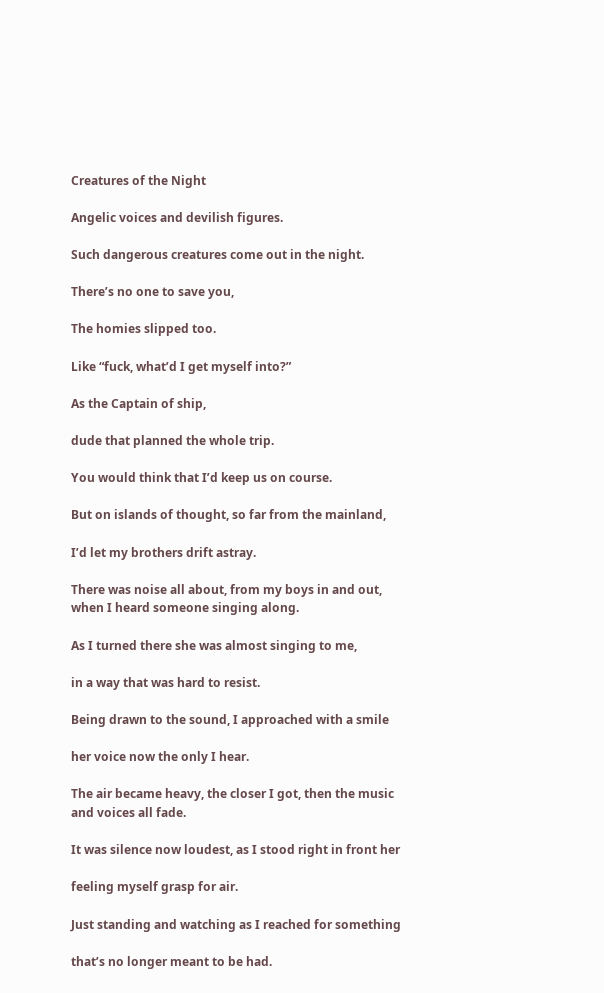Creatures of the Night

Angelic voices and devilish figures.

Such dangerous creatures come out in the night.

There’s no one to save you,

The homies slipped too.

Like “fuck, what’d I get myself into?”

As the Captain of ship,

dude that planned the whole trip.

You would think that I’d keep us on course.

But on islands of thought, so far from the mainland,

I’d let my brothers drift astray.

There was noise all about, from my boys in and out, when I heard someone singing along.

As I turned there she was almost singing to me,

in a way that was hard to resist.

Being drawn to the sound, I approached with a smile

her voice now the only I hear.

The air became heavy, the closer I got, then the music and voices all fade.

It was silence now loudest, as I stood right in front her

feeling myself grasp for air.

Just standing and watching as I reached for something

that’s no longer meant to be had.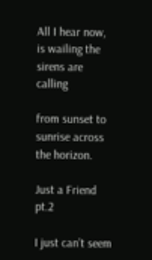All I hear now, is wailing the sirens are calling

from sunset to sunrise across the horizon.

Just a Friend pt.2

I just can’t seem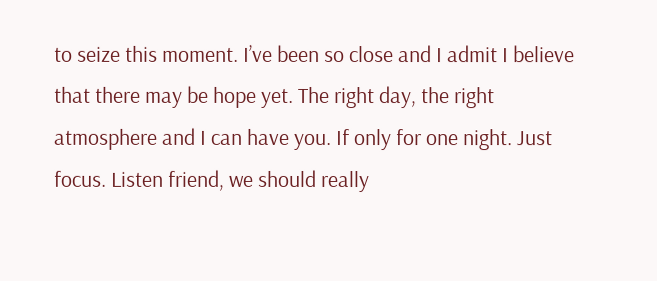to seize this moment. I’ve been so close and I admit I believe that there may be hope yet. The right day, the right atmosphere and I can have you. If only for one night. Just focus. Listen friend, we should really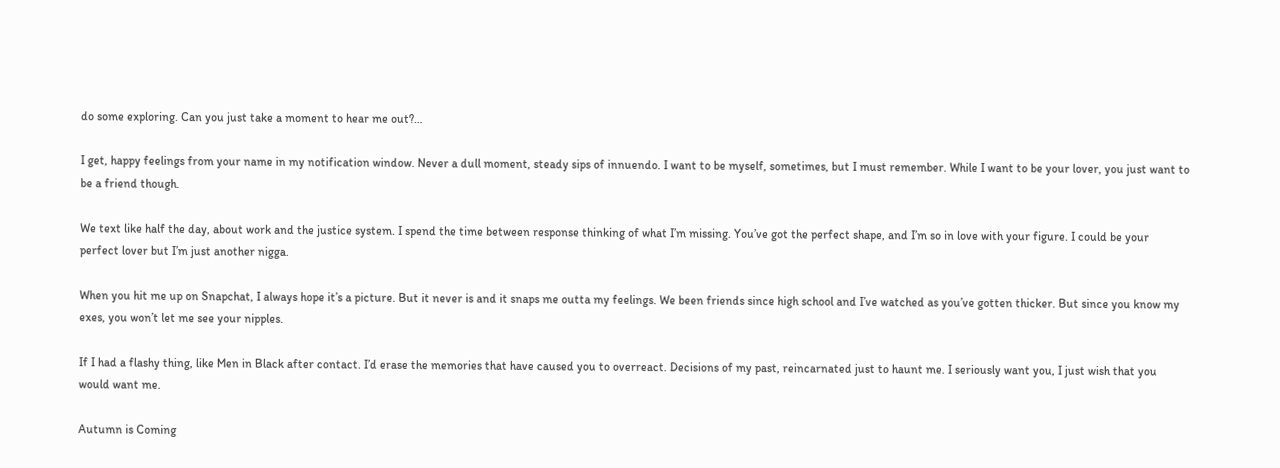do some exploring. Can you just take a moment to hear me out?…

I get, happy feelings from your name in my notification window. Never a dull moment, steady sips of innuendo. I want to be myself, sometimes, but I must remember. While I want to be your lover, you just want to be a friend though.

We text like half the day, about work and the justice system. I spend the time between response thinking of what I’m missing. You’ve got the perfect shape, and I’m so in love with your figure. I could be your perfect lover but I’m just another nigga.

When you hit me up on Snapchat, I always hope it’s a picture. But it never is and it snaps me outta my feelings. We been friends since high school and I’ve watched as you’ve gotten thicker. But since you know my exes, you won’t let me see your nipples.

If I had a flashy thing, like Men in Black after contact. I’d erase the memories that have caused you to overreact. Decisions of my past, reincarnated just to haunt me. I seriously want you, I just wish that you would want me.

Autumn is Coming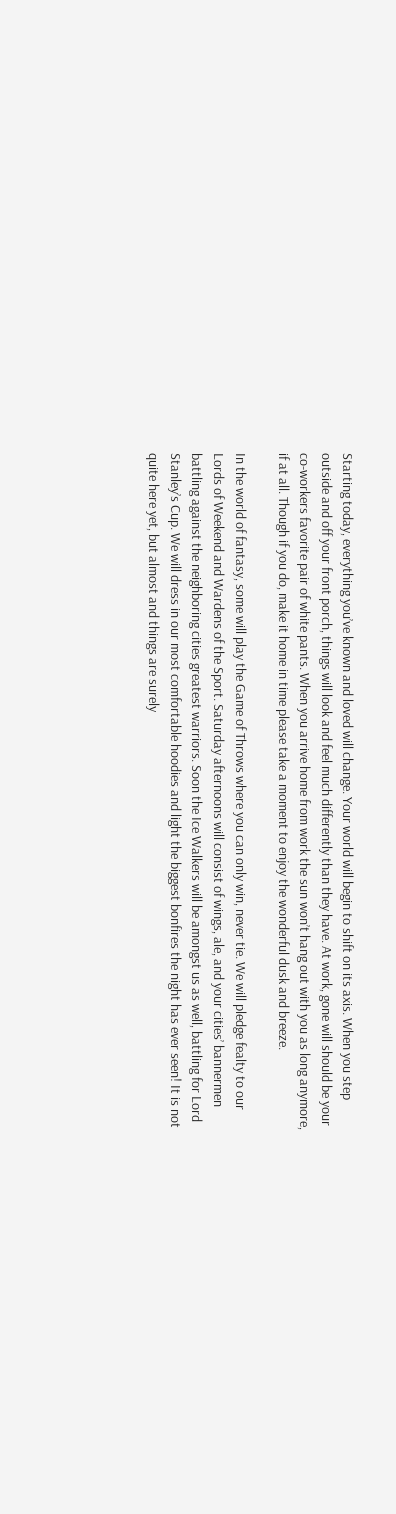Starting today, everything you’ve known and loved will change. Your world will begin to shift on its axis. When you step outside and off your front porch, things will look and feel much differently than they have. At work, gone will should be your co-workers favorite pair of white pants. When you arrive home from work the sun won’t hang out with you as long anymore, if at all. Though if you do, make it home in time please take a moment to enjoy the wonderful dusk and breeze.

In the world of fantasy, some will play the Game of Throws where you can only win, never tie. We will pledge fealty to our Lords of Weekend and Wardens of the Sport. Saturday afternoons will consist of wings, ale, and your cities’ bannermen battling against the neighboring cities greatest warriors. Soon the Ice Walkers will be amongst us as well, battling for Lord Stanley’s Cup. We will dress in our most comfortable hoodies and light the biggest bonfires the night has ever seen! It is not quite here yet, but almost and things are surely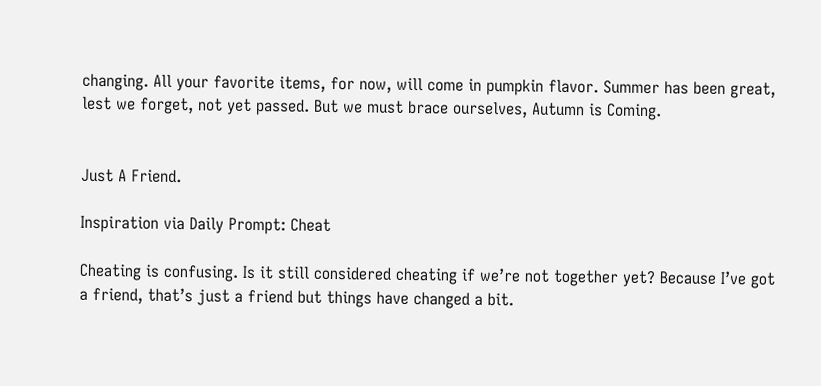changing. All your favorite items, for now, will come in pumpkin flavor. Summer has been great, lest we forget, not yet passed. But we must brace ourselves, Autumn is Coming.


Just A Friend.

Inspiration via Daily Prompt: Cheat

Cheating is confusing. Is it still considered cheating if we’re not together yet? Because I’ve got a friend, that’s just a friend but things have changed a bit.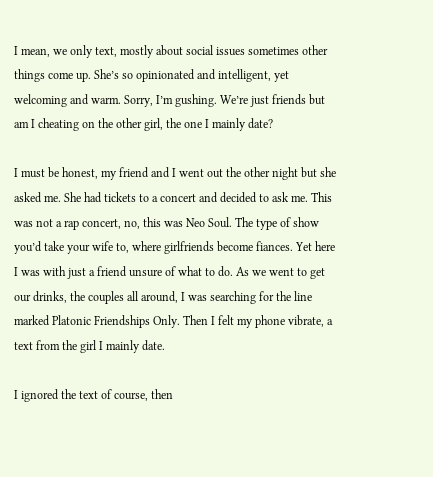I mean, we only text, mostly about social issues sometimes other things come up. She’s so opinionated and intelligent, yet welcoming and warm. Sorry, I’m gushing. We’re just friends but am I cheating on the other girl, the one I mainly date?

I must be honest, my friend and I went out the other night but she asked me. She had tickets to a concert and decided to ask me. This was not a rap concert, no, this was Neo Soul. The type of show you’d take your wife to, where girlfriends become fiances. Yet here I was with just a friend unsure of what to do. As we went to get our drinks, the couples all around, I was searching for the line marked Platonic Friendships Only. Then I felt my phone vibrate, a text from the girl I mainly date.

I ignored the text of course, then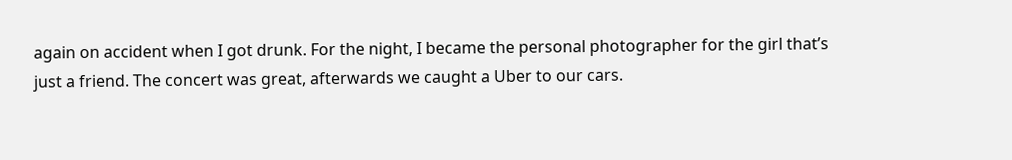again on accident when I got drunk. For the night, I became the personal photographer for the girl that’s just a friend. The concert was great, afterwards we caught a Uber to our cars.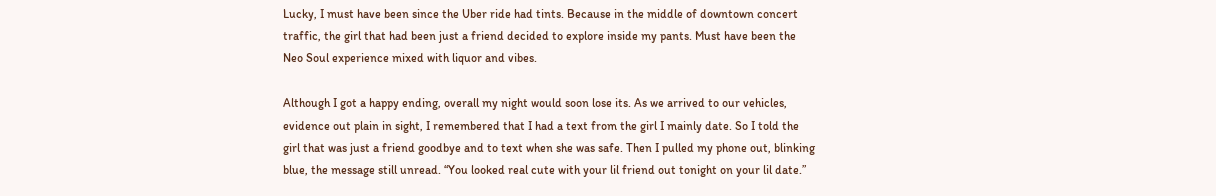Lucky, I must have been since the Uber ride had tints. Because in the middle of downtown concert traffic, the girl that had been just a friend decided to explore inside my pants. Must have been the Neo Soul experience mixed with liquor and vibes.

Although I got a happy ending, overall my night would soon lose its. As we arrived to our vehicles, evidence out plain in sight, I remembered that I had a text from the girl I mainly date. So I told the girl that was just a friend goodbye and to text when she was safe. Then I pulled my phone out, blinking blue, the message still unread. “You looked real cute with your lil friend out tonight on your lil date.”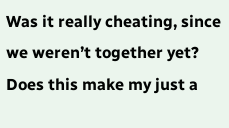Was it really cheating, since we weren’t together yet? Does this make my just a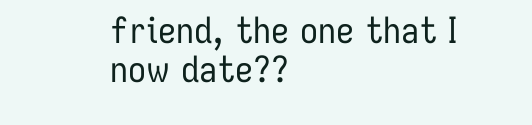friend, the one that I now date??